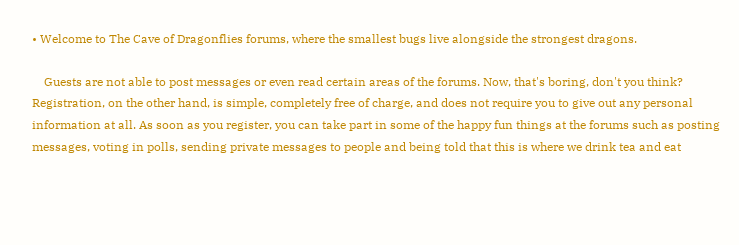• Welcome to The Cave of Dragonflies forums, where the smallest bugs live alongside the strongest dragons.

    Guests are not able to post messages or even read certain areas of the forums. Now, that's boring, don't you think? Registration, on the other hand, is simple, completely free of charge, and does not require you to give out any personal information at all. As soon as you register, you can take part in some of the happy fun things at the forums such as posting messages, voting in polls, sending private messages to people and being told that this is where we drink tea and eat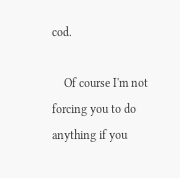cod.

    Of course I'm not forcing you to do anything if you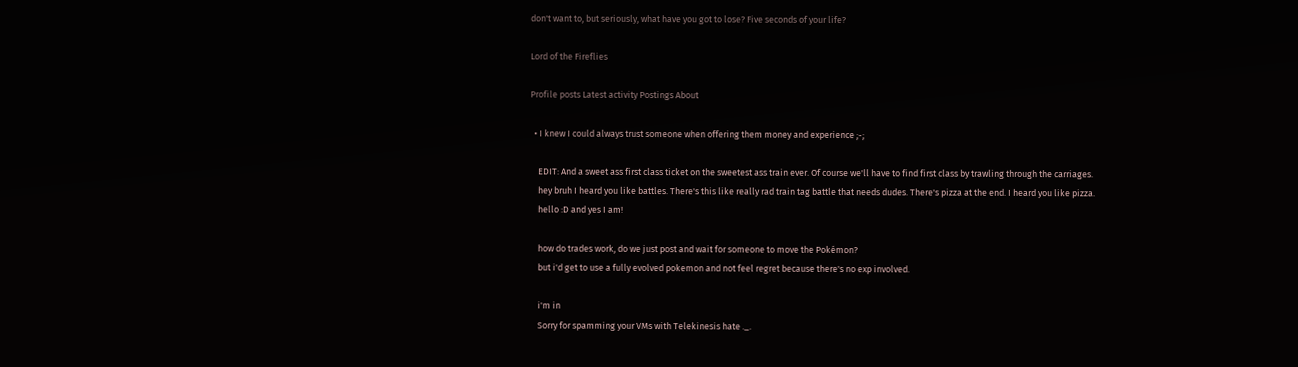don't want to, but seriously, what have you got to lose? Five seconds of your life?

Lord of the Fireflies

Profile posts Latest activity Postings About

  • I knew I could always trust someone when offering them money and experience ;-;

    EDIT: And a sweet ass first class ticket on the sweetest ass train ever. Of course we'll have to find first class by trawling through the carriages.
    hey bruh I heard you like battles. There's this like really rad train tag battle that needs dudes. There's pizza at the end. I heard you like pizza.
    hello :D and yes I am!

    how do trades work, do we just post and wait for someone to move the Pokémon?
    but i'd get to use a fully evolved pokemon and not feel regret because there's no exp involved.

    i'm in
    Sorry for spamming your VMs with Telekinesis hate ._.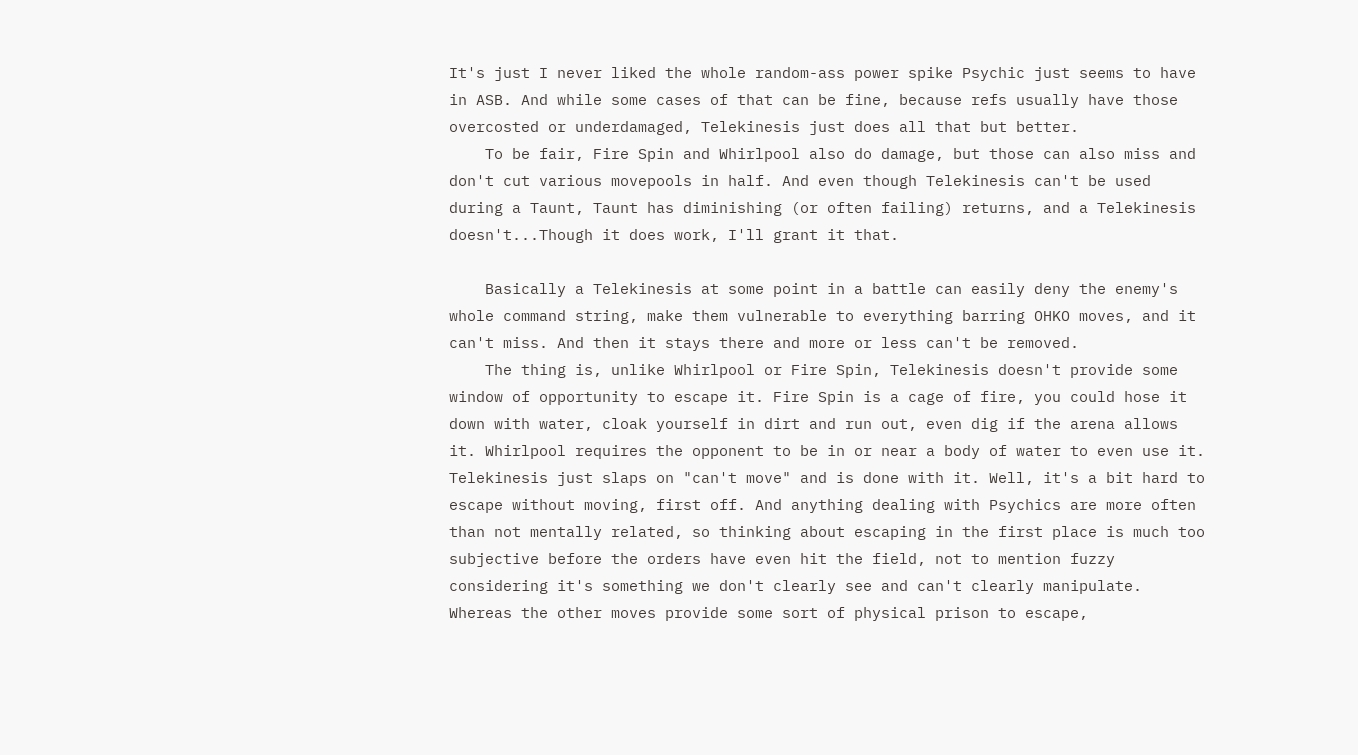It's just I never liked the whole random-ass power spike Psychic just seems to have in ASB. And while some cases of that can be fine, because refs usually have those overcosted or underdamaged, Telekinesis just does all that but better.
    To be fair, Fire Spin and Whirlpool also do damage, but those can also miss and don't cut various movepools in half. And even though Telekinesis can't be used during a Taunt, Taunt has diminishing (or often failing) returns, and a Telekinesis doesn't...Though it does work, I'll grant it that.

    Basically a Telekinesis at some point in a battle can easily deny the enemy's whole command string, make them vulnerable to everything barring OHKO moves, and it can't miss. And then it stays there and more or less can't be removed.
    The thing is, unlike Whirlpool or Fire Spin, Telekinesis doesn't provide some window of opportunity to escape it. Fire Spin is a cage of fire, you could hose it down with water, cloak yourself in dirt and run out, even dig if the arena allows it. Whirlpool requires the opponent to be in or near a body of water to even use it. Telekinesis just slaps on "can't move" and is done with it. Well, it's a bit hard to escape without moving, first off. And anything dealing with Psychics are more often than not mentally related, so thinking about escaping in the first place is much too subjective before the orders have even hit the field, not to mention fuzzy considering it's something we don't clearly see and can't clearly manipulate. Whereas the other moves provide some sort of physical prison to escape,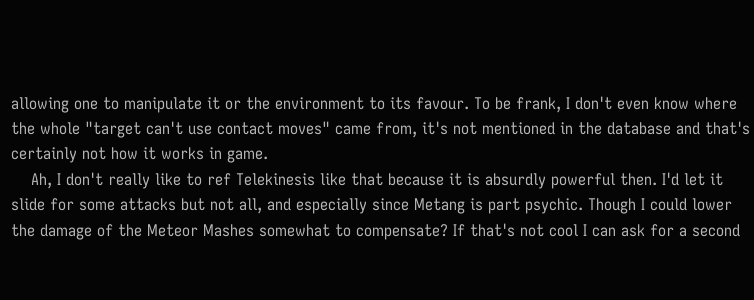allowing one to manipulate it or the environment to its favour. To be frank, I don't even know where the whole "target can't use contact moves" came from, it's not mentioned in the database and that's certainly not how it works in game.
    Ah, I don't really like to ref Telekinesis like that because it is absurdly powerful then. I'd let it slide for some attacks but not all, and especially since Metang is part psychic. Though I could lower the damage of the Meteor Mashes somewhat to compensate? If that's not cool I can ask for a second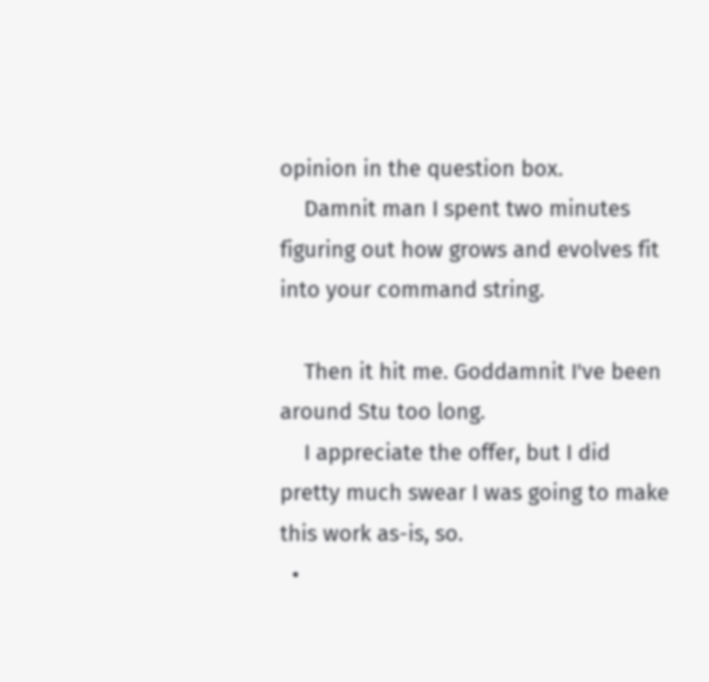opinion in the question box.
    Damnit man I spent two minutes figuring out how grows and evolves fit into your command string.

    Then it hit me. Goddamnit I've been around Stu too long.
    I appreciate the offer, but I did pretty much swear I was going to make this work as-is, so.
  •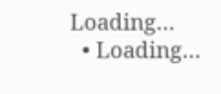Loading…
  • Loading…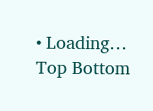• Loading…
Top Bottom